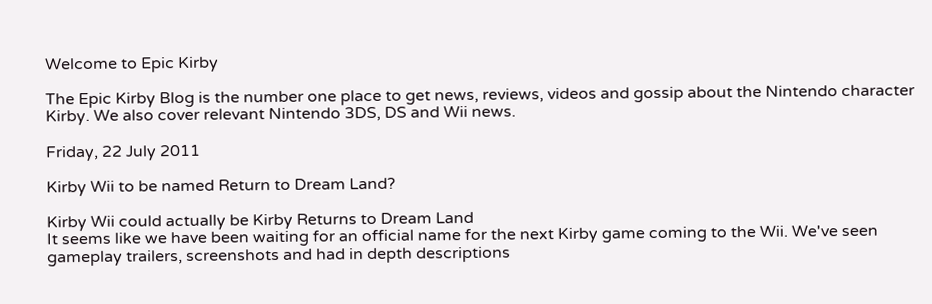Welcome to Epic Kirby

The Epic Kirby Blog is the number one place to get news, reviews, videos and gossip about the Nintendo character Kirby. We also cover relevant Nintendo 3DS, DS and Wii news.

Friday, 22 July 2011

Kirby Wii to be named Return to Dream Land?

Kirby Wii could actually be Kirby Returns to Dream Land
It seems like we have been waiting for an official name for the next Kirby game coming to the Wii. We've seen gameplay trailers, screenshots and had in depth descriptions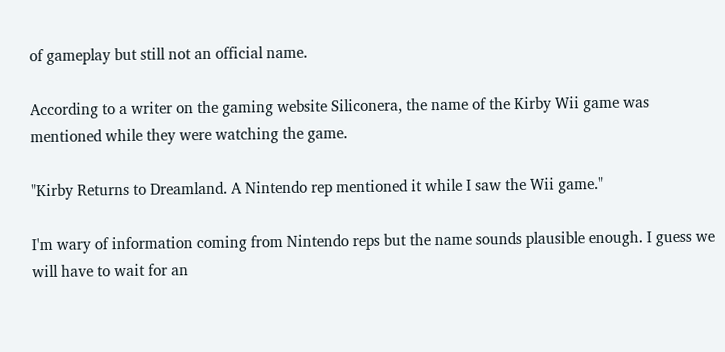of gameplay but still not an official name.

According to a writer on the gaming website Siliconera, the name of the Kirby Wii game was mentioned while they were watching the game.

"Kirby Returns to Dreamland. A Nintendo rep mentioned it while I saw the Wii game."

I'm wary of information coming from Nintendo reps but the name sounds plausible enough. I guess we will have to wait for an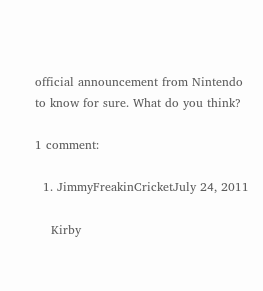official announcement from Nintendo to know for sure. What do you think?

1 comment:

  1. JimmyFreakinCricketJuly 24, 2011

    Kirby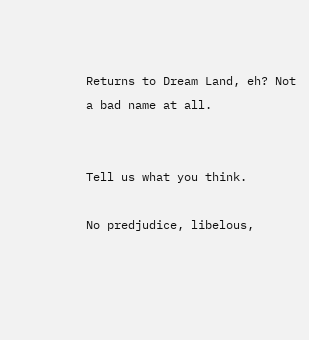Returns to Dream Land, eh? Not a bad name at all.


Tell us what you think.

No predjudice, libelous,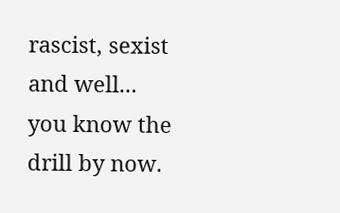rascist, sexist and well... you know the drill by now.